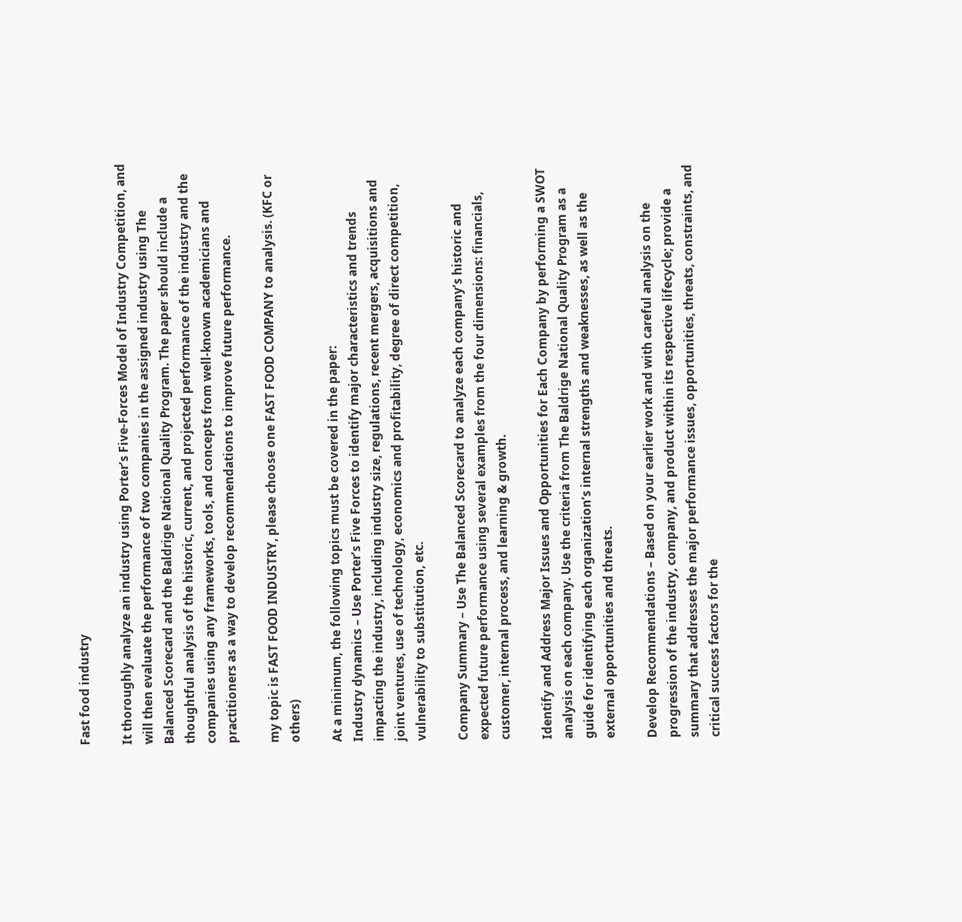Fast food industry

It thoroughly analyze an industry using Porter’s Five-Forces Model of Industry Competition, and will then evaluate the performance of two companies in the assigned industry using The Balanced Scorecard and the Baldrige National Quality Program. The paper should include a thoughtful analysis of the historic, current, and projected performance of the industry and the companies using any frameworks, tools, and concepts from well-known academicians and practitioners as a way to develop recommendations to improve future performance.

my topic is FAST FOOD INDUSTRY, please choose one FAST FOOD COMPANY to analysis. (KFC or others)

At a minimum, the following topics must be covered in the paper:
Industry dynamics – Use Porter’s Five Forces to identify major characteristics and trends impacting the industry, including industry size, regulations, recent mergers, acquisitions and joint ventures, use of technology, economics and profitability, degree of direct competition, vulnerability to substitution, etc.

Company Summary – Use The Balanced Scorecard to analyze each company’s historic and expected future performance using several examples from the four dimensions: financials, customer, internal process, and learning & growth.

Identify and Address Major Issues and Opportunities for Each Company by performing a SWOT analysis on each company. Use the criteria from The Baldrige National Quality Program as a guide for identifying each organization’s internal strengths and weaknesses, as well as the external opportunities and threats.

Develop Recommendations – Based on your earlier work and with careful analysis on the progression of the industry, company, and product within its respective lifecycle; provide a summary that addresses the major performance issues, opportunities, threats, constraints, and critical success factors for the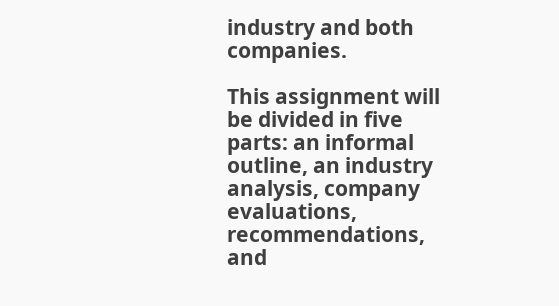industry and both companies.

This assignment will be divided in five parts: an informal outline, an industry analysis, company evaluations, recommendations, and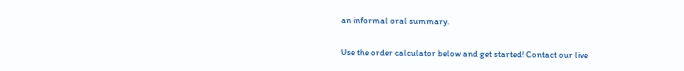an informal oral summary.

Use the order calculator below and get started! Contact our live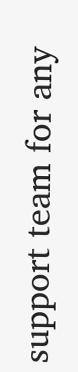support team for any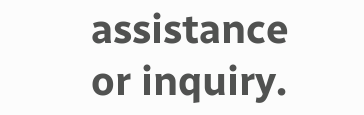assistance or inquiry.